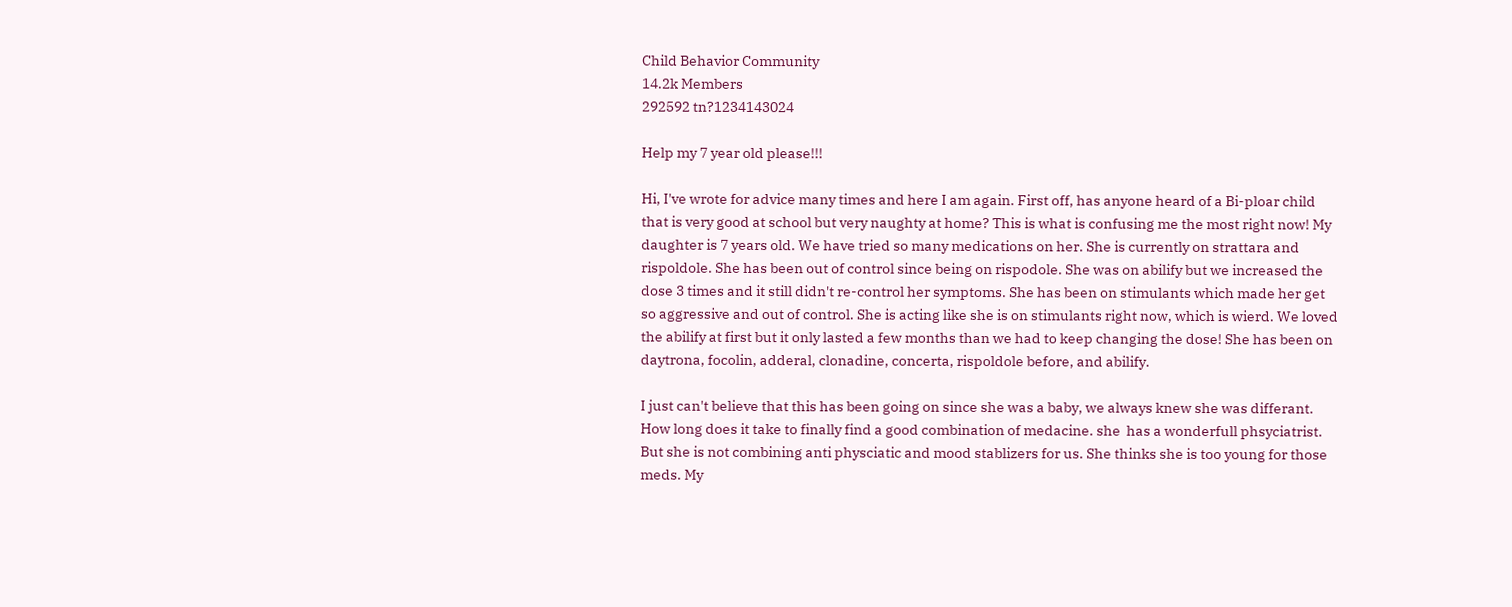Child Behavior Community
14.2k Members
292592 tn?1234143024

Help my 7 year old please!!!

Hi, I've wrote for advice many times and here I am again. First off, has anyone heard of a Bi-ploar child that is very good at school but very naughty at home? This is what is confusing me the most right now! My daughter is 7 years old. We have tried so many medications on her. She is currently on strattara and rispoldole. She has been out of control since being on rispodole. She was on abilify but we increased the dose 3 times and it still didn't re-control her symptoms. She has been on stimulants which made her get so aggressive and out of control. She is acting like she is on stimulants right now, which is wierd. We loved the abilify at first but it only lasted a few months than we had to keep changing the dose! She has been on daytrona, focolin, adderal, clonadine, concerta, rispoldole before, and abilify.

I just can't believe that this has been going on since she was a baby, we always knew she was differant. How long does it take to finally find a good combination of medacine. she  has a wonderfull phsyciatrist. But she is not combining anti physciatic and mood stablizers for us. She thinks she is too young for those meds. My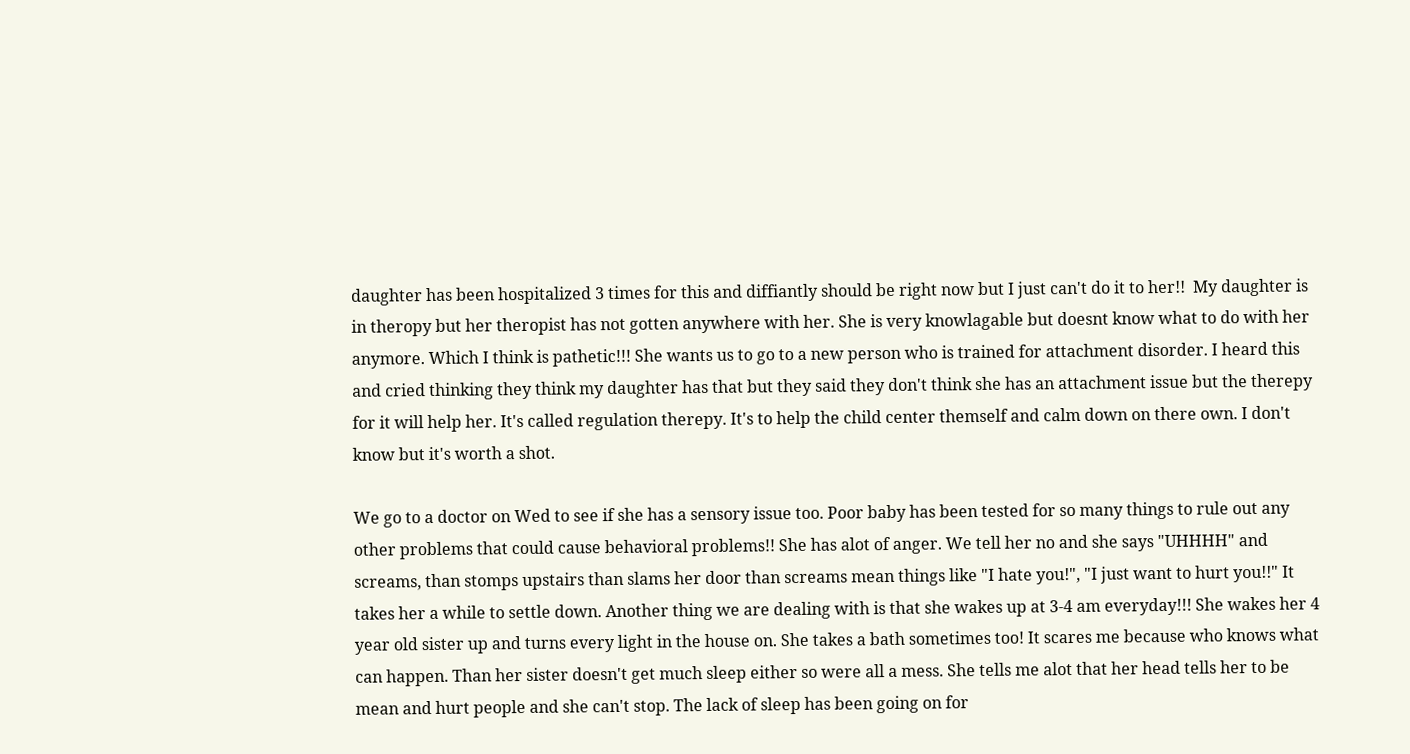daughter has been hospitalized 3 times for this and diffiantly should be right now but I just can't do it to her!!  My daughter is in theropy but her theropist has not gotten anywhere with her. She is very knowlagable but doesnt know what to do with her anymore. Which I think is pathetic!!! She wants us to go to a new person who is trained for attachment disorder. I heard this and cried thinking they think my daughter has that but they said they don't think she has an attachment issue but the therepy for it will help her. It's called regulation therepy. It's to help the child center themself and calm down on there own. I don't know but it's worth a shot.

We go to a doctor on Wed to see if she has a sensory issue too. Poor baby has been tested for so many things to rule out any other problems that could cause behavioral problems!! She has alot of anger. We tell her no and she says "UHHHH" and screams, than stomps upstairs than slams her door than screams mean things like "I hate you!", "I just want to hurt you!!" It takes her a while to settle down. Another thing we are dealing with is that she wakes up at 3-4 am everyday!!! She wakes her 4 year old sister up and turns every light in the house on. She takes a bath sometimes too! It scares me because who knows what can happen. Than her sister doesn't get much sleep either so were all a mess. She tells me alot that her head tells her to be mean and hurt people and she can't stop. The lack of sleep has been going on for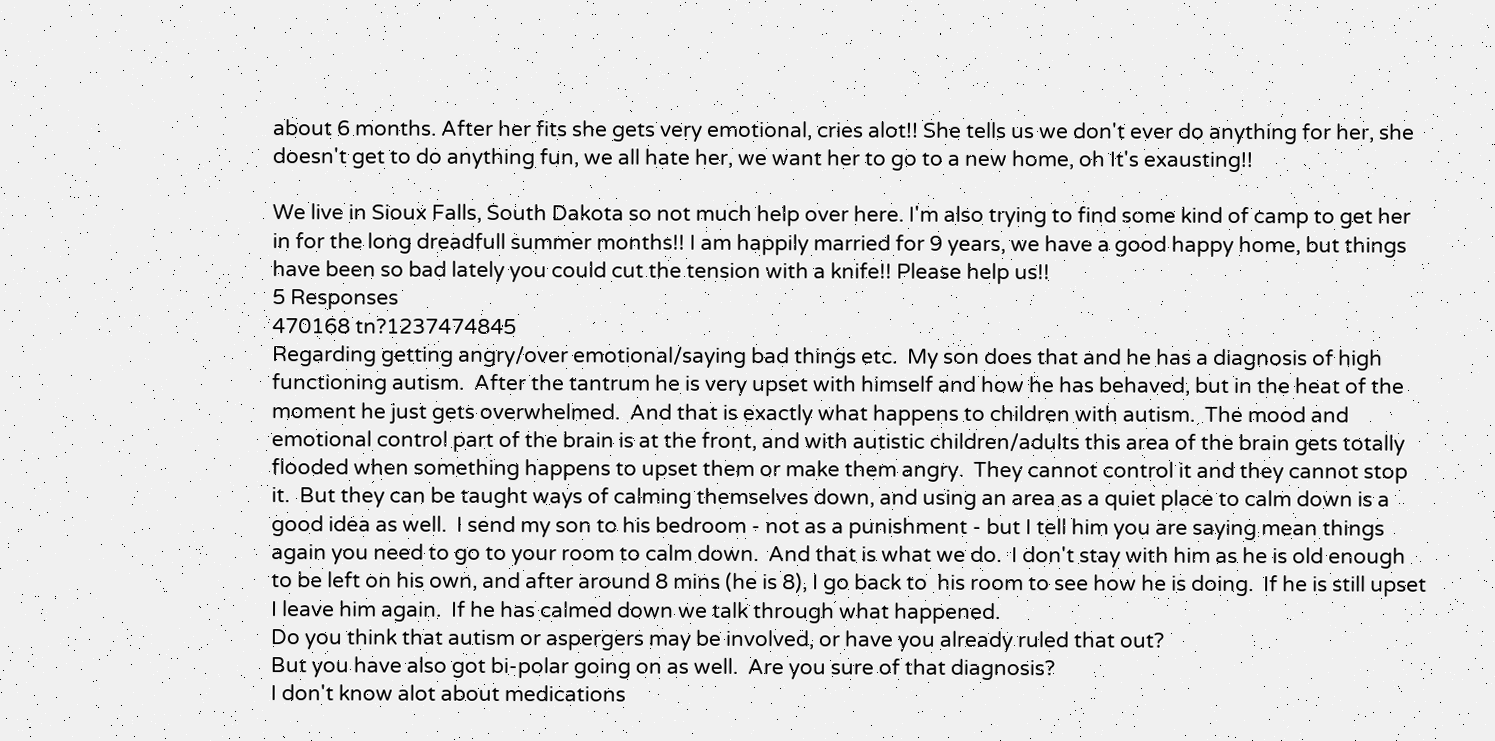about 6 months. After her fits she gets very emotional, cries alot!! She tells us we don't ever do anything for her, she doesn't get to do anything fun, we all hate her, we want her to go to a new home, oh It's exausting!!

We live in Sioux Falls, South Dakota so not much help over here. I'm also trying to find some kind of camp to get her in for the long dreadfull summer months!! I am happily married for 9 years, we have a good happy home, but things have been so bad lately you could cut the tension with a knife!! Please help us!!
5 Responses
470168 tn?1237474845
Regarding getting angry/over emotional/saying bad things etc.  My son does that and he has a diagnosis of high functioning autism.  After the tantrum he is very upset with himself and how he has behaved, but in the heat of the moment he just gets overwhelmed.  And that is exactly what happens to children with autism.  The mood and emotional control part of the brain is at the front, and with autistic children/adults this area of the brain gets totally flooded when something happens to upset them or make them angry.  They cannot control it and they cannot stop it.  But they can be taught ways of calming themselves down, and using an area as a quiet place to calm down is a good idea as well.  I send my son to his bedroom - not as a punishment - but I tell him you are saying mean things again you need to go to your room to calm down.  And that is what we do.  I don't stay with him as he is old enough to be left on his own, and after around 8 mins (he is 8), I go back to  his room to see how he is doing.  If he is still upset I leave him again.  If he has calmed down we talk through what happened.
Do you think that autism or aspergers may be involved, or have you already ruled that out?
But you have also got bi-polar going on as well.  Are you sure of that diagnosis?
I don't know alot about medications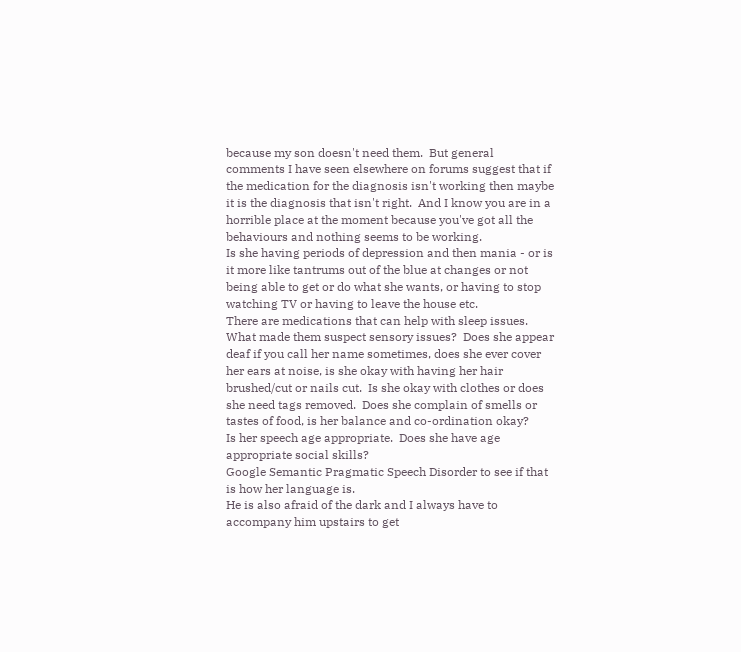because my son doesn't need them.  But general comments I have seen elsewhere on forums suggest that if the medication for the diagnosis isn't working then maybe it is the diagnosis that isn't right.  And I know you are in a horrible place at the moment because you've got all the behaviours and nothing seems to be working.
Is she having periods of depression and then mania - or is it more like tantrums out of the blue at changes or not being able to get or do what she wants, or having to stop watching TV or having to leave the house etc.
There are medications that can help with sleep issues.
What made them suspect sensory issues?  Does she appear deaf if you call her name sometimes, does she ever cover her ears at noise, is she okay with having her hair brushed/cut or nails cut.  Is she okay with clothes or does she need tags removed.  Does she complain of smells or tastes of food, is her balance and co-ordination okay?
Is her speech age appropriate.  Does she have age appropriate social skills?
Google Semantic Pragmatic Speech Disorder to see if that is how her language is.
He is also afraid of the dark and I always have to accompany him upstairs to get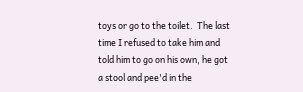toys or go to the toilet.  The last time I refused to take him and told him to go on his own, he got a stool and pee'd in the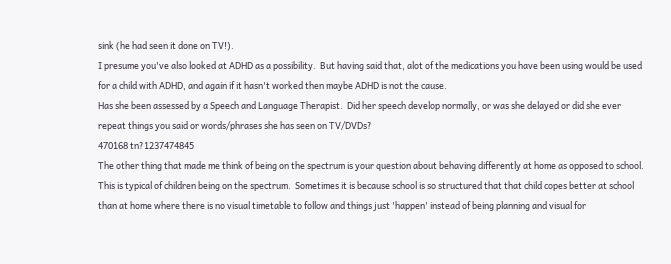sink (he had seen it done on TV!).
I presume you've also looked at ADHD as a possibility.  But having said that, alot of the medications you have been using would be used for a child with ADHD, and again if it hasn't worked then maybe ADHD is not the cause.
Has she been assessed by a Speech and Language Therapist.  Did her speech develop normally, or was she delayed or did she ever repeat things you said or words/phrases she has seen on TV/DVDs?
470168 tn?1237474845
The other thing that made me think of being on the spectrum is your question about behaving differently at home as opposed to school.  This is typical of children being on the spectrum.  Sometimes it is because school is so structured that that child copes better at school than at home where there is no visual timetable to follow and things just 'happen' instead of being planning and visual for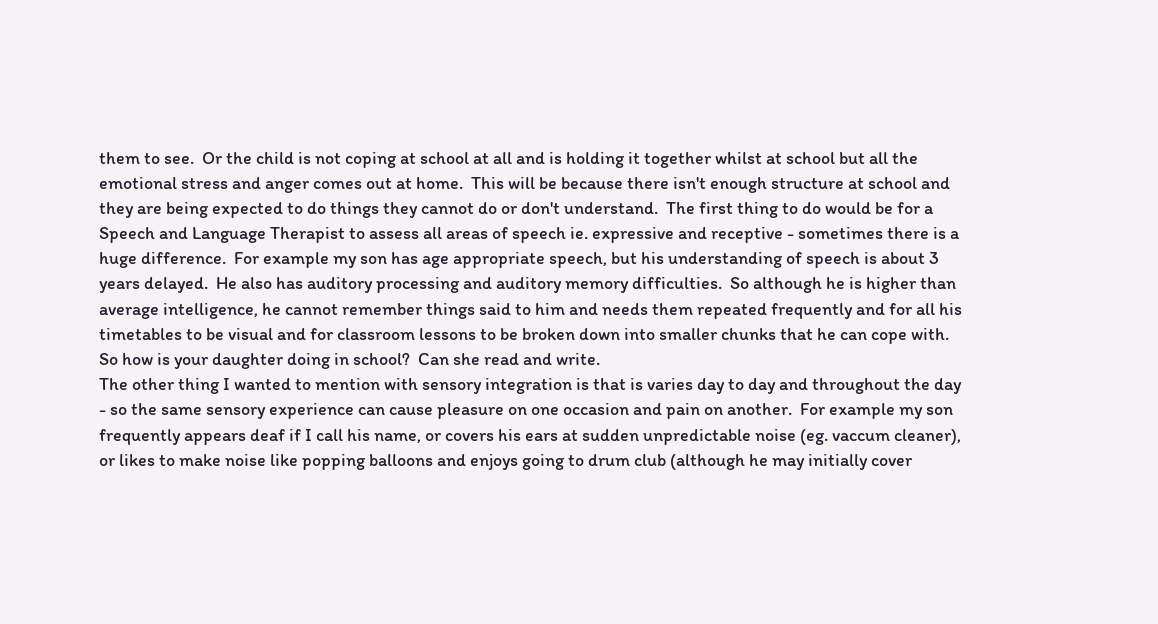them to see.  Or the child is not coping at school at all and is holding it together whilst at school but all the emotional stress and anger comes out at home.  This will be because there isn't enough structure at school and they are being expected to do things they cannot do or don't understand.  The first thing to do would be for a Speech and Language Therapist to assess all areas of speech ie. expressive and receptive - sometimes there is a huge difference.  For example my son has age appropriate speech, but his understanding of speech is about 3 years delayed.  He also has auditory processing and auditory memory difficulties.  So although he is higher than average intelligence, he cannot remember things said to him and needs them repeated frequently and for all his timetables to be visual and for classroom lessons to be broken down into smaller chunks that he can cope with.
So how is your daughter doing in school?  Can she read and write.
The other thing I wanted to mention with sensory integration is that is varies day to day and throughout the day - so the same sensory experience can cause pleasure on one occasion and pain on another.  For example my son frequently appears deaf if I call his name, or covers his ears at sudden unpredictable noise (eg. vaccum cleaner), or likes to make noise like popping balloons and enjoys going to drum club (although he may initially cover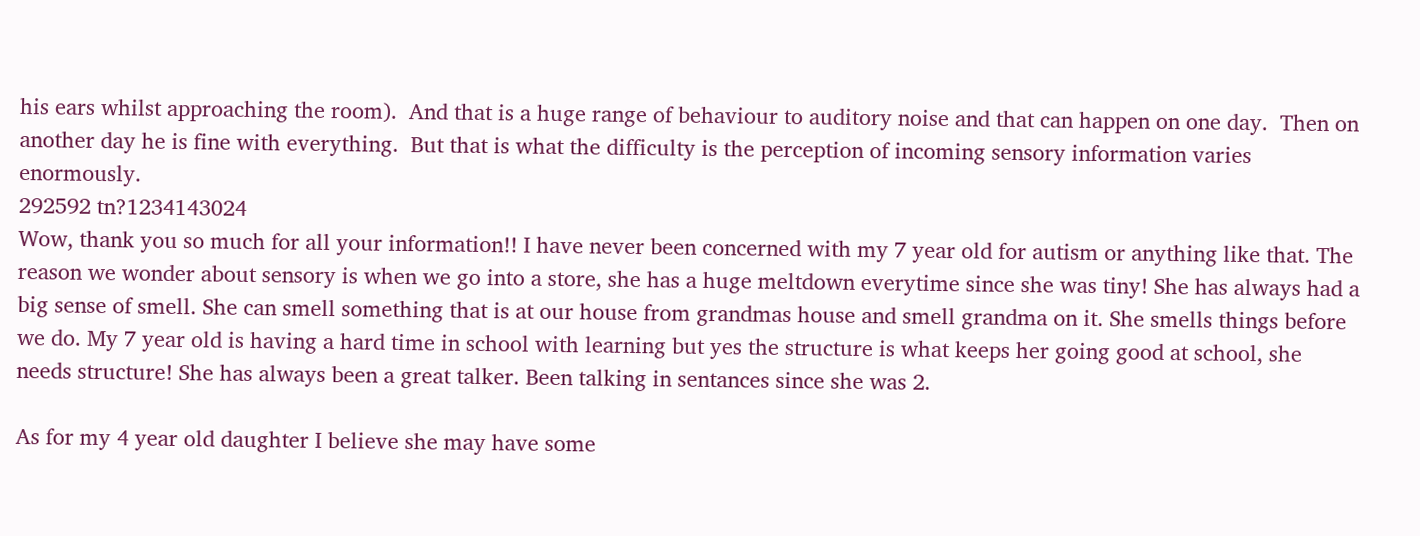his ears whilst approaching the room).  And that is a huge range of behaviour to auditory noise and that can happen on one day.  Then on another day he is fine with everything.  But that is what the difficulty is the perception of incoming sensory information varies enormously.
292592 tn?1234143024
Wow, thank you so much for all your information!! I have never been concerned with my 7 year old for autism or anything like that. The reason we wonder about sensory is when we go into a store, she has a huge meltdown everytime since she was tiny! She has always had a big sense of smell. She can smell something that is at our house from grandmas house and smell grandma on it. She smells things before we do. My 7 year old is having a hard time in school with learning but yes the structure is what keeps her going good at school, she needs structure! She has always been a great talker. Been talking in sentances since she was 2.

As for my 4 year old daughter I believe she may have some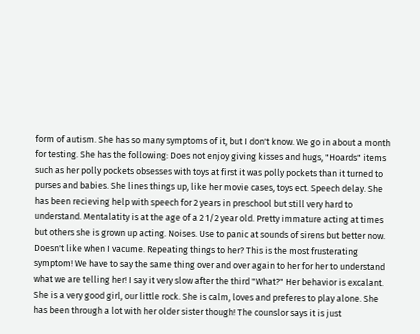form of autism. She has so many symptoms of it, but I don't know. We go in about a month for testing. She has the following: Does not enjoy giving kisses and hugs, "Hoards" items such as her polly pockets obsesses with toys at first it was polly pockets than it turned to purses and babies. She lines things up, like her movie cases, toys ect. Speech delay. She has been recieving help with speech for 2 years in preschool but still very hard to understand. Mentalatity is at the age of a 2 1/2 year old. Pretty immature acting at times but others she is grown up acting. Noises. Use to panic at sounds of sirens but better now. Doesn't like when I vacume. Repeating things to her? This is the most frusterating symptom! We have to say the same thing over and over again to her for her to understand what we are telling her! I say it very slow after the third "What?" Her behavior is excalant. She is a very good girl, our little rock. She is calm, loves and preferes to play alone. She has been through a lot with her older sister though! The counslor says it is just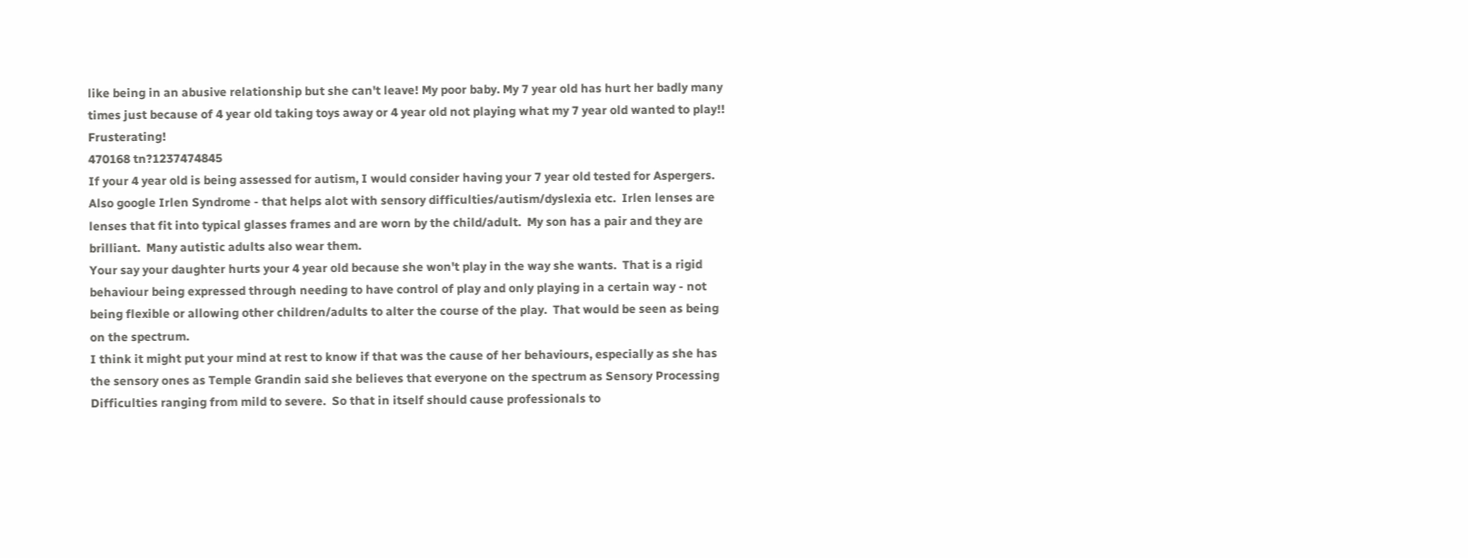like being in an abusive relationship but she can't leave! My poor baby. My 7 year old has hurt her badly many times just because of 4 year old taking toys away or 4 year old not playing what my 7 year old wanted to play!! Frusterating!
470168 tn?1237474845
If your 4 year old is being assessed for autism, I would consider having your 7 year old tested for Aspergers.
Also google Irlen Syndrome - that helps alot with sensory difficulties/autism/dyslexia etc.  Irlen lenses are lenses that fit into typical glasses frames and are worn by the child/adult.  My son has a pair and they are brilliant.  Many autistic adults also wear them.
Your say your daughter hurts your 4 year old because she won't play in the way she wants.  That is a rigid behaviour being expressed through needing to have control of play and only playing in a certain way - not being flexible or allowing other children/adults to alter the course of the play.  That would be seen as being on the spectrum.
I think it might put your mind at rest to know if that was the cause of her behaviours, especially as she has the sensory ones as Temple Grandin said she believes that everyone on the spectrum as Sensory Processing Difficulties ranging from mild to severe.  So that in itself should cause professionals to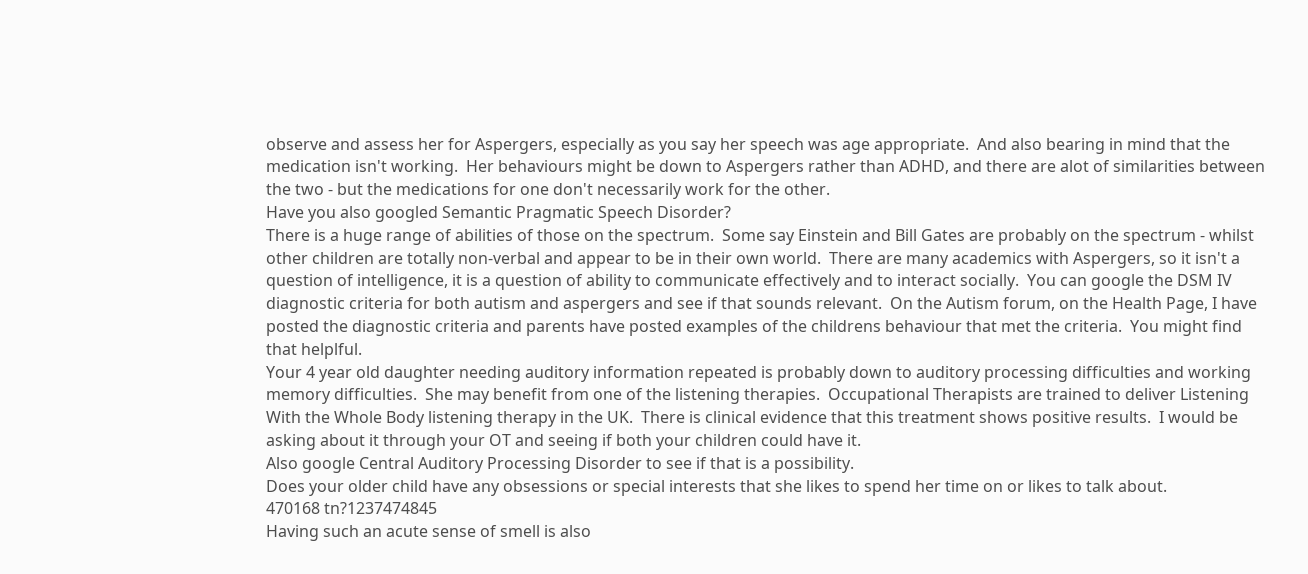observe and assess her for Aspergers, especially as you say her speech was age appropriate.  And also bearing in mind that the medication isn't working.  Her behaviours might be down to Aspergers rather than ADHD, and there are alot of similarities between the two - but the medications for one don't necessarily work for the other.
Have you also googled Semantic Pragmatic Speech Disorder?
There is a huge range of abilities of those on the spectrum.  Some say Einstein and Bill Gates are probably on the spectrum - whilst other children are totally non-verbal and appear to be in their own world.  There are many academics with Aspergers, so it isn't a question of intelligence, it is a question of ability to communicate effectively and to interact socially.  You can google the DSM IV diagnostic criteria for both autism and aspergers and see if that sounds relevant.  On the Autism forum, on the Health Page, I have posted the diagnostic criteria and parents have posted examples of the childrens behaviour that met the criteria.  You might find that helplful.
Your 4 year old daughter needing auditory information repeated is probably down to auditory processing difficulties and working memory difficulties.  She may benefit from one of the listening therapies.  Occupational Therapists are trained to deliver Listening With the Whole Body listening therapy in the UK.  There is clinical evidence that this treatment shows positive results.  I would be asking about it through your OT and seeing if both your children could have it.
Also google Central Auditory Processing Disorder to see if that is a possibility.
Does your older child have any obsessions or special interests that she likes to spend her time on or likes to talk about.
470168 tn?1237474845
Having such an acute sense of smell is also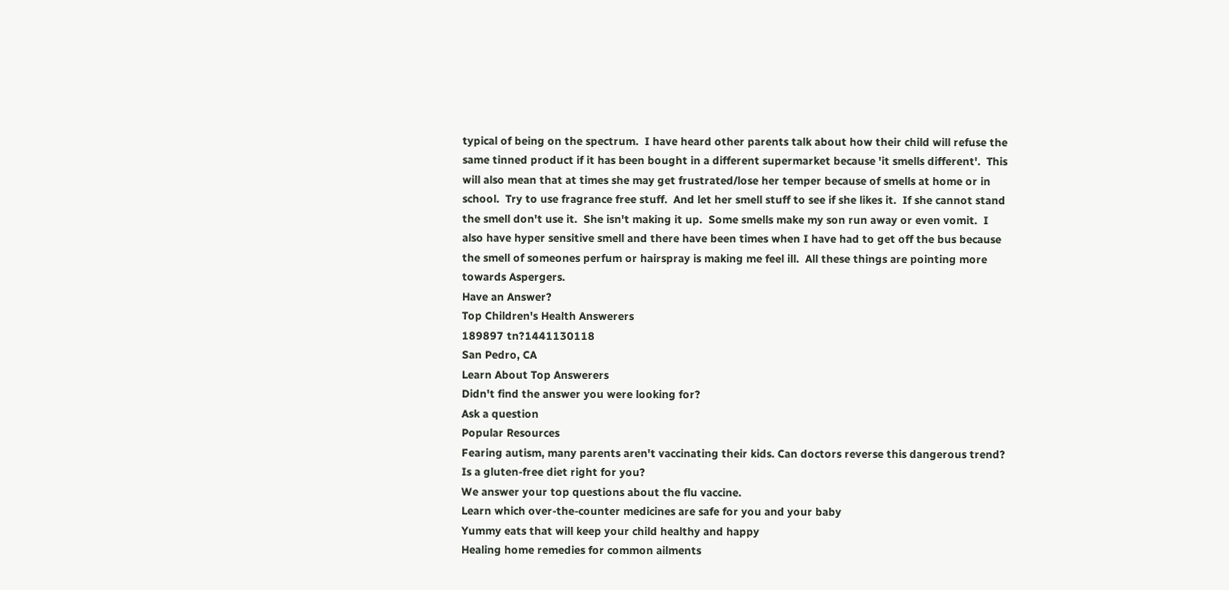typical of being on the spectrum.  I have heard other parents talk about how their child will refuse the same tinned product if it has been bought in a different supermarket because 'it smells different'.  This will also mean that at times she may get frustrated/lose her temper because of smells at home or in school.  Try to use fragrance free stuff.  And let her smell stuff to see if she likes it.  If she cannot stand the smell don't use it.  She isn't making it up.  Some smells make my son run away or even vomit.  I also have hyper sensitive smell and there have been times when I have had to get off the bus because the smell of someones perfum or hairspray is making me feel ill.  All these things are pointing more towards Aspergers.
Have an Answer?
Top Children's Health Answerers
189897 tn?1441130118
San Pedro, CA
Learn About Top Answerers
Didn't find the answer you were looking for?
Ask a question
Popular Resources
Fearing autism, many parents aren't vaccinating their kids. Can doctors reverse this dangerous trend?
Is a gluten-free diet right for you?
We answer your top questions about the flu vaccine.
Learn which over-the-counter medicines are safe for you and your baby
Yummy eats that will keep your child healthy and happy
Healing home remedies for common ailments